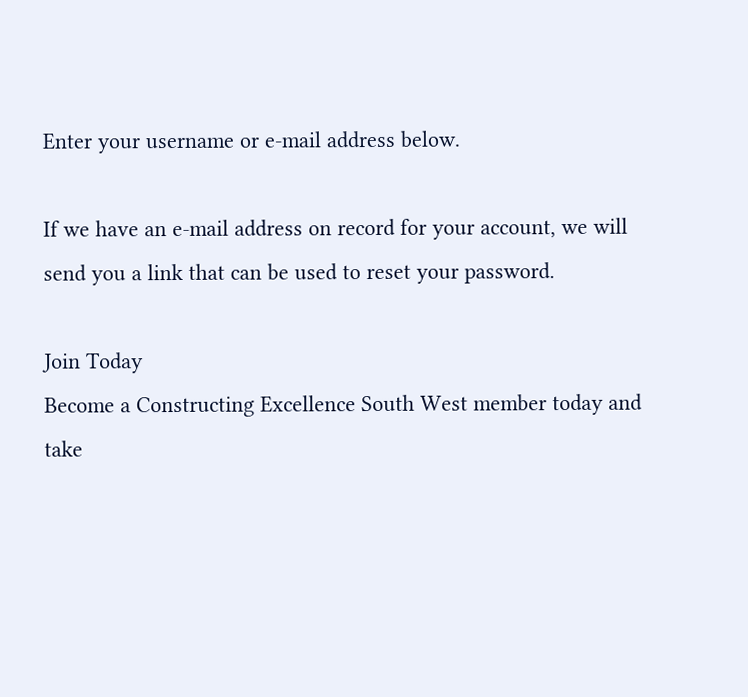Enter your username or e-mail address below.

If we have an e-mail address on record for your account, we will send you a link that can be used to reset your password.

Join Today
Become a Constructing Excellence South West member today and take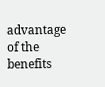advantage of the benefits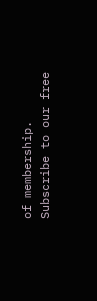of membership.
Subscribe to our free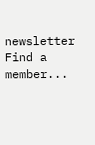newsletter
Find a member...